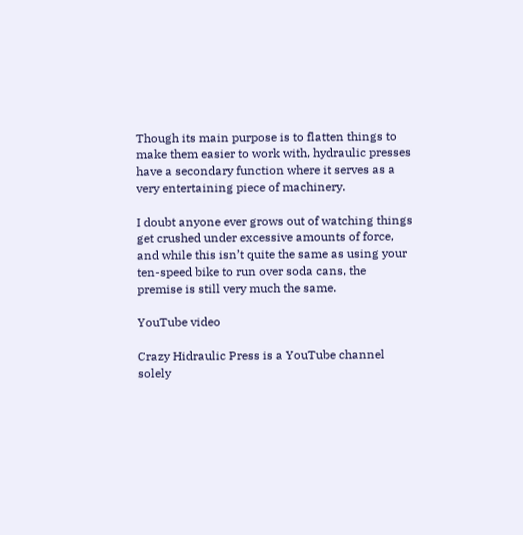Though its main purpose is to flatten things to make them easier to work with, hydraulic presses have a secondary function where it serves as a very entertaining piece of machinery.

I doubt anyone ever grows out of watching things get crushed under excessive amounts of force, and while this isn’t quite the same as using your ten-speed bike to run over soda cans, the premise is still very much the same.

YouTube video

Crazy Hidraulic Press is a YouTube channel solely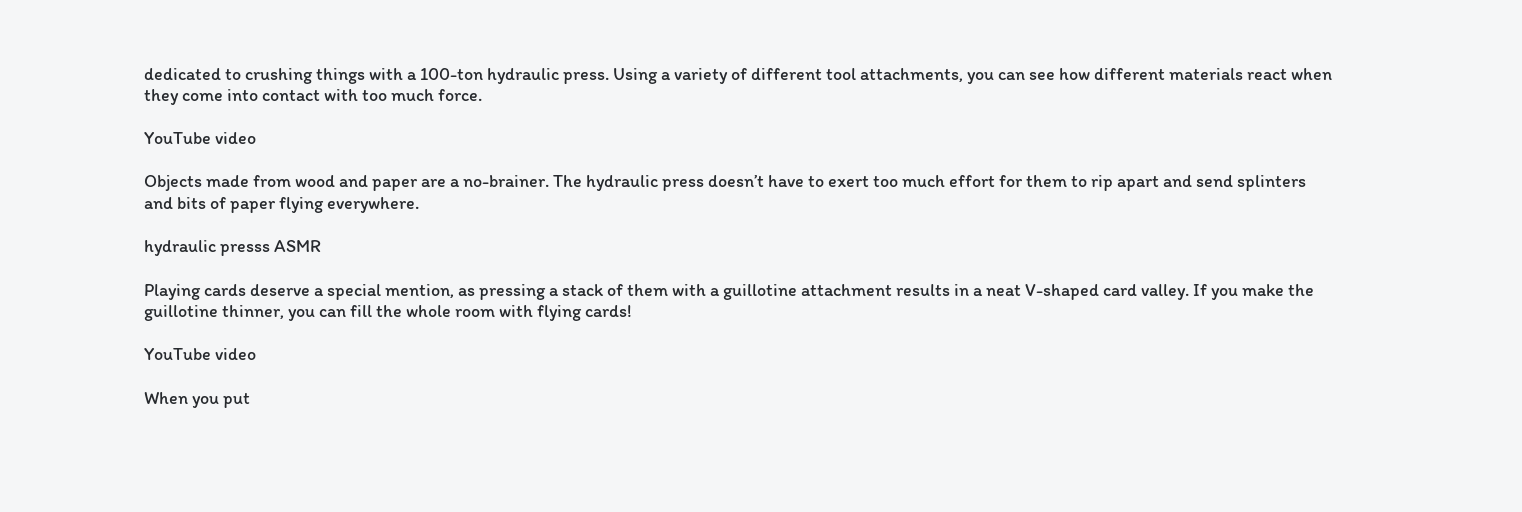dedicated to crushing things with a 100-ton hydraulic press. Using a variety of different tool attachments, you can see how different materials react when they come into contact with too much force.

YouTube video

Objects made from wood and paper are a no-brainer. The hydraulic press doesn’t have to exert too much effort for them to rip apart and send splinters and bits of paper flying everywhere.

hydraulic presss ASMR

Playing cards deserve a special mention, as pressing a stack of them with a guillotine attachment results in a neat V-shaped card valley. If you make the guillotine thinner, you can fill the whole room with flying cards!

YouTube video

When you put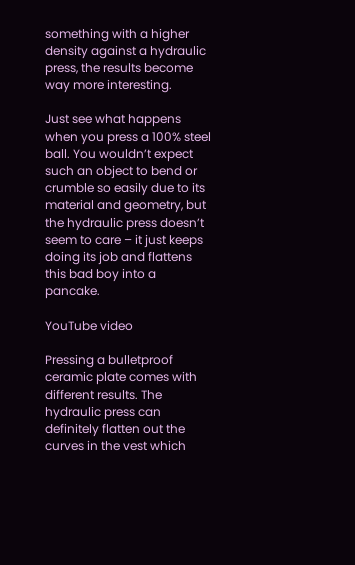something with a higher density against a hydraulic press, the results become way more interesting.

Just see what happens when you press a 100% steel ball. You wouldn’t expect such an object to bend or crumble so easily due to its material and geometry, but the hydraulic press doesn’t seem to care – it just keeps doing its job and flattens this bad boy into a pancake.

YouTube video

Pressing a bulletproof ceramic plate comes with different results. The hydraulic press can definitely flatten out the curves in the vest which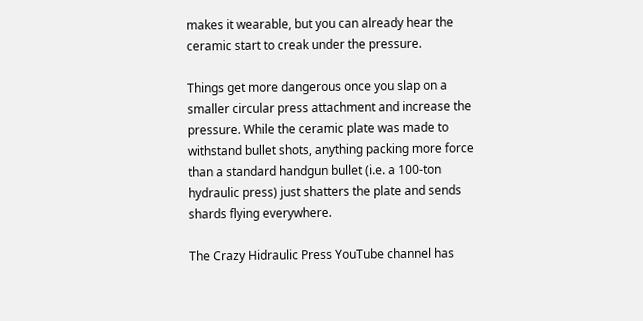makes it wearable, but you can already hear the ceramic start to creak under the pressure.

Things get more dangerous once you slap on a smaller circular press attachment and increase the pressure. While the ceramic plate was made to withstand bullet shots, anything packing more force than a standard handgun bullet (i.e. a 100-ton hydraulic press) just shatters the plate and sends shards flying everywhere.

The Crazy Hidraulic Press YouTube channel has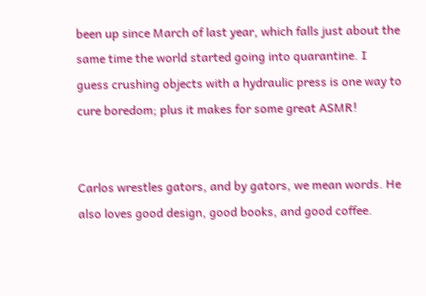been up since March of last year, which falls just about the same time the world started going into quarantine. I guess crushing objects with a hydraulic press is one way to cure boredom; plus it makes for some great ASMR!


Carlos wrestles gators, and by gators, we mean words. He also loves good design, good books, and good coffee.